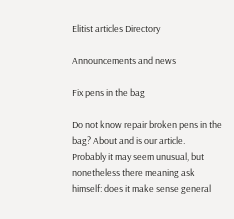Elitist articles Directory

Announcements and news

Fix pens in the bag

Do not know repair broken pens in the bag? About and is our article.
Probably it may seem unusual, but nonetheless there meaning ask himself: does it make sense general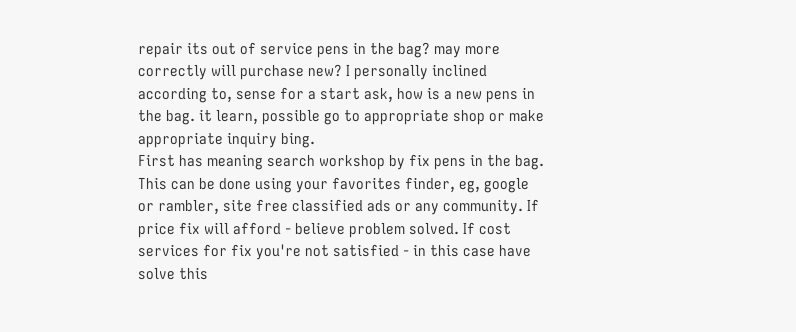repair its out of service pens in the bag? may more correctly will purchase new? I personally inclined according to, sense for a start ask, how is a new pens in the bag. it learn, possible go to appropriate shop or make appropriate inquiry bing.
First has meaning search workshop by fix pens in the bag. This can be done using your favorites finder, eg, google or rambler, site free classified ads or any community. If price fix will afford - believe problem solved. If cost services for fix you're not satisfied - in this case have solve this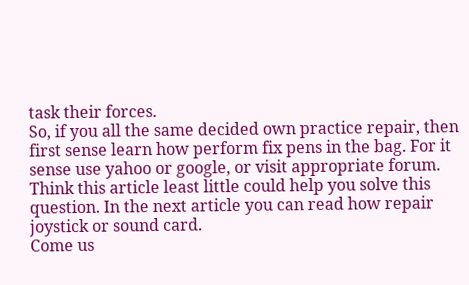task their forces.
So, if you all the same decided own practice repair, then first sense learn how perform fix pens in the bag. For it sense use yahoo or google, or visit appropriate forum.
Think this article least little could help you solve this question. In the next article you can read how repair joystick or sound card.
Come us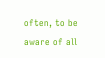often, to be aware of all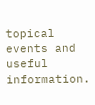topical events and useful information.